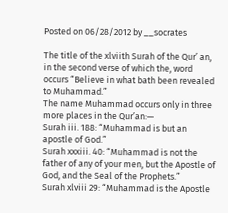Posted on 06/28/2012 by __socrates

The title of the xlviith Surah of the Qur’ an, in the second verse of which the, word occurs “Believe in what bath been revealed to Muhammad.”
The name Muhammad occurs only in three more places in the Qur’an:—
Surah iii. 188: “Muhammad is but an apostle of God.”
Surah xxxiii. 40: “Muhammad is not the father of any of your men, but the Apostle of God, and the Seal of the Prophets.”
Surah xlviii 29: “Muhammad is the Apostle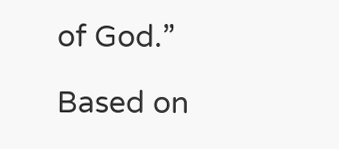of God.”

Based on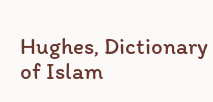Hughes, Dictionary of Islam